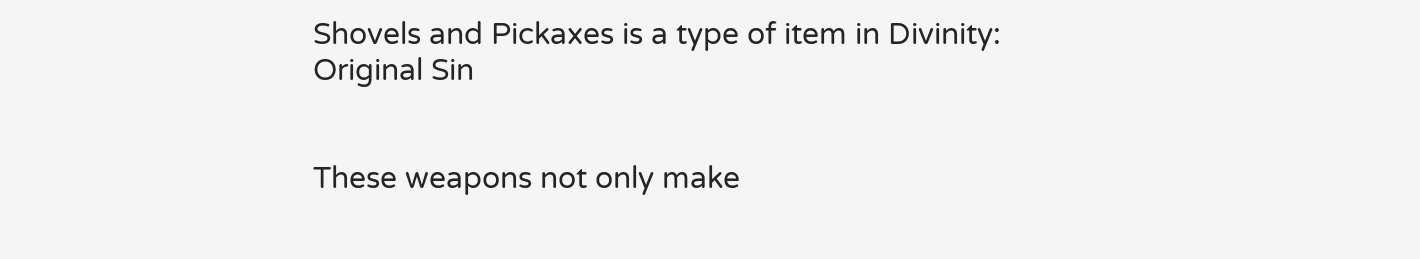Shovels and Pickaxes is a type of item in Divinity: Original Sin


These weapons not only make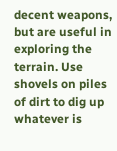decent weapons, but are useful in exploring the terrain. Use shovels on piles of dirt to dig up whatever is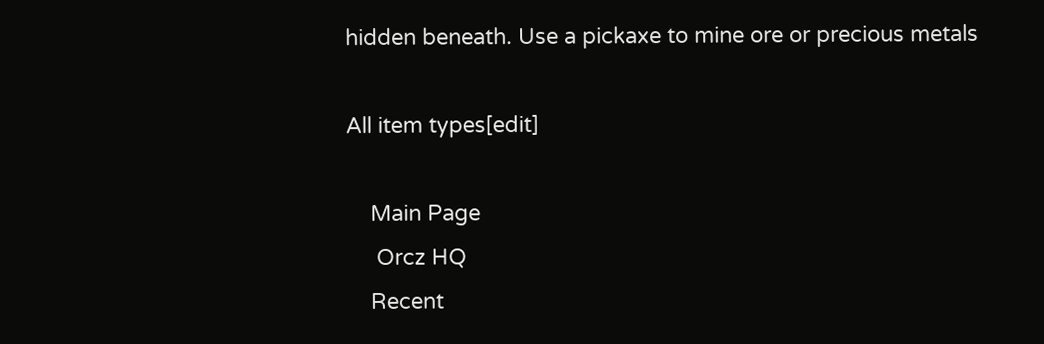hidden beneath. Use a pickaxe to mine ore or precious metals

All item types[edit]

    Main Page
     Orcz HQ
    Recent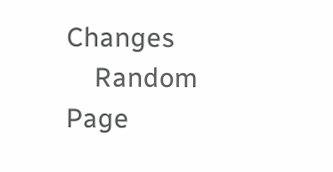Changes
    Random Page